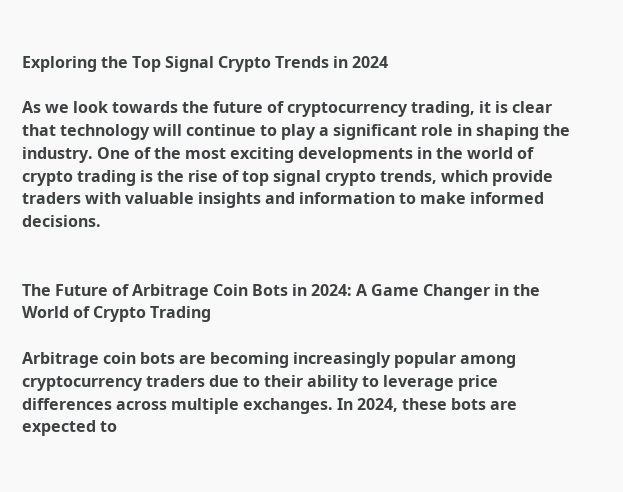Exploring the Top Signal Crypto Trends in 2024

As we look towards the future of cryptocurrency trading, it is clear that technology will continue to play a significant role in shaping the industry. One of the most exciting developments in the world of crypto trading is the rise of top signal crypto trends, which provide traders with valuable insights and information to make informed decisions.


The Future of Arbitrage Coin Bots in 2024: A Game Changer in the World of Crypto Trading

Arbitrage coin bots are becoming increasingly popular among cryptocurrency traders due to their ability to leverage price differences across multiple exchanges. In 2024, these bots are expected to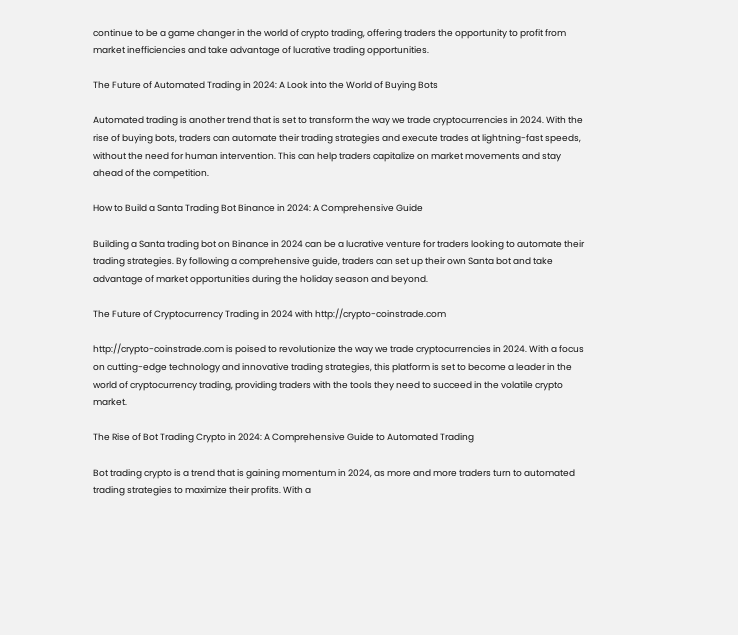continue to be a game changer in the world of crypto trading, offering traders the opportunity to profit from market inefficiencies and take advantage of lucrative trading opportunities.

The Future of Automated Trading in 2024: A Look into the World of Buying Bots

Automated trading is another trend that is set to transform the way we trade cryptocurrencies in 2024. With the rise of buying bots, traders can automate their trading strategies and execute trades at lightning-fast speeds, without the need for human intervention. This can help traders capitalize on market movements and stay ahead of the competition.

How to Build a Santa Trading Bot Binance in 2024: A Comprehensive Guide

Building a Santa trading bot on Binance in 2024 can be a lucrative venture for traders looking to automate their trading strategies. By following a comprehensive guide, traders can set up their own Santa bot and take advantage of market opportunities during the holiday season and beyond.

The Future of Cryptocurrency Trading in 2024 with http://crypto-coinstrade.com

http://crypto-coinstrade.com is poised to revolutionize the way we trade cryptocurrencies in 2024. With a focus on cutting-edge technology and innovative trading strategies, this platform is set to become a leader in the world of cryptocurrency trading, providing traders with the tools they need to succeed in the volatile crypto market.

The Rise of Bot Trading Crypto in 2024: A Comprehensive Guide to Automated Trading

Bot trading crypto is a trend that is gaining momentum in 2024, as more and more traders turn to automated trading strategies to maximize their profits. With a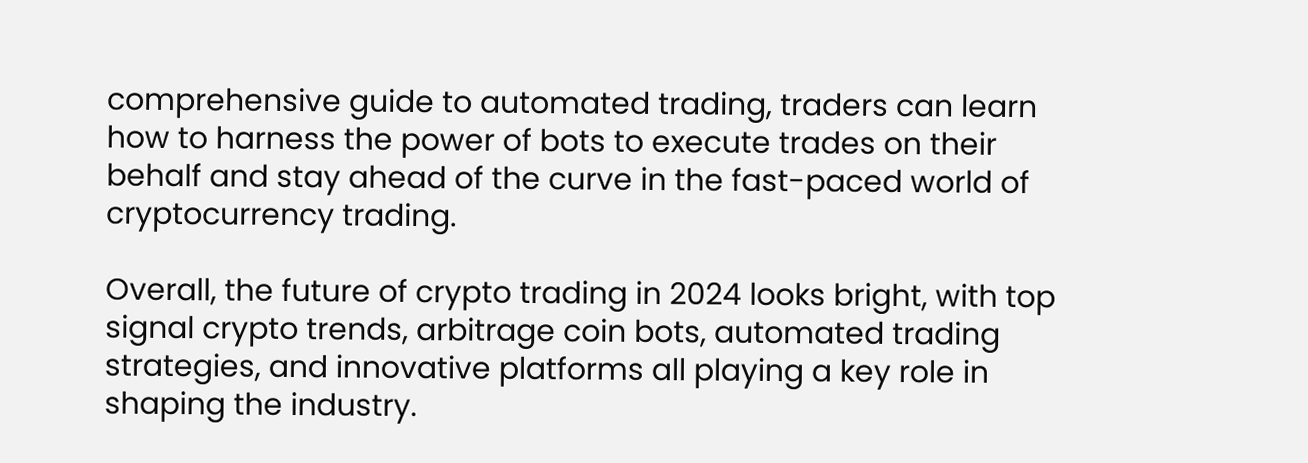comprehensive guide to automated trading, traders can learn how to harness the power of bots to execute trades on their behalf and stay ahead of the curve in the fast-paced world of cryptocurrency trading.

Overall, the future of crypto trading in 2024 looks bright, with top signal crypto trends, arbitrage coin bots, automated trading strategies, and innovative platforms all playing a key role in shaping the industry.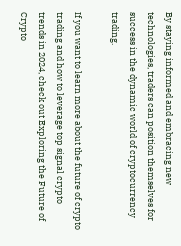By staying informed and embracing new technologies, traders can position themselves for success in the dynamic world of cryptocurrency trading.

If you want to learn more about the future of crypto trading and how to leverage top signal crypto trends in 2024, check out Exploring the Future of Crypto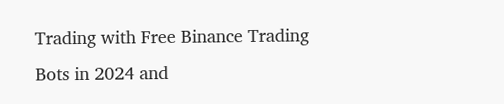Trading with Free Binance Trading Bots in 2024 and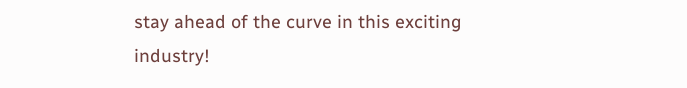stay ahead of the curve in this exciting industry!